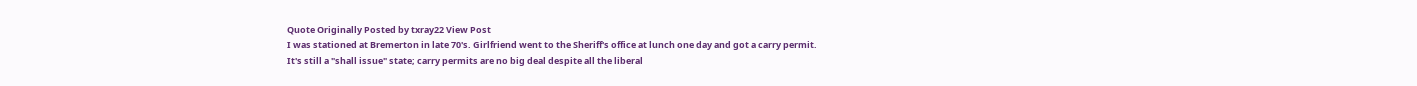Quote Originally Posted by txray22 View Post
I was stationed at Bremerton in late 70's. Girlfriend went to the Sheriff's office at lunch one day and got a carry permit.
It's still a "shall issue" state; carry permits are no big deal despite all the liberal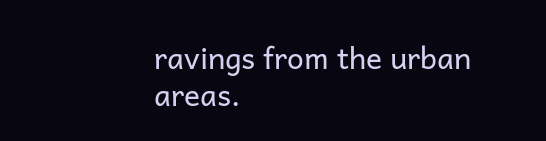ravings from the urban areas.